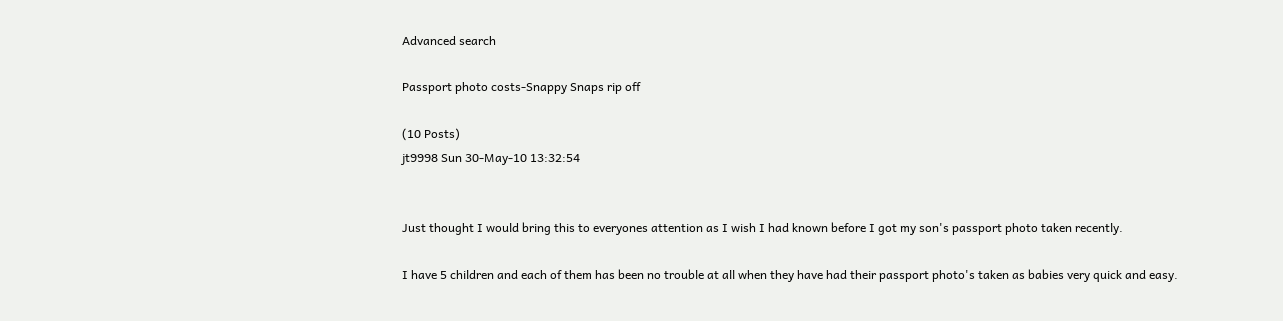Advanced search

Passport photo costs-Snappy Snaps rip off

(10 Posts)
jt9998 Sun 30-May-10 13:32:54


Just thought I would bring this to everyones attention as I wish I had known before I got my son's passport photo taken recently.

I have 5 children and each of them has been no trouble at all when they have had their passport photo's taken as babies very quick and easy.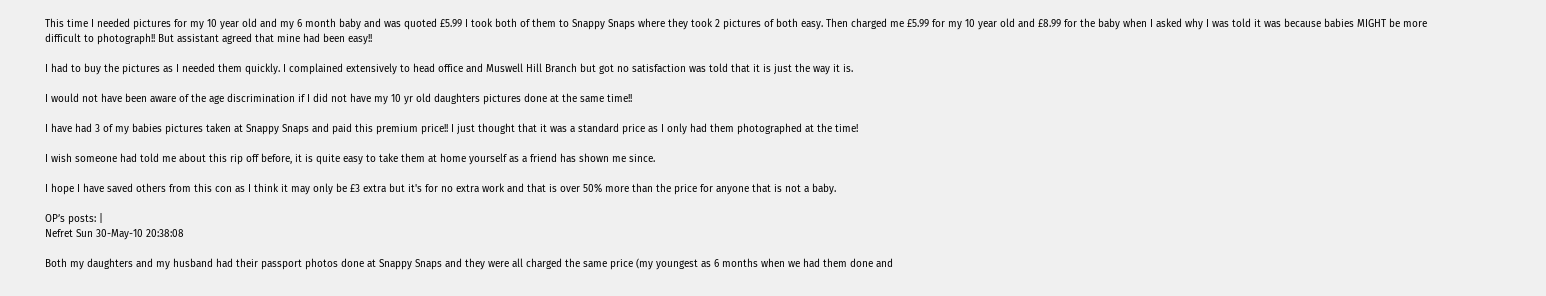This time I needed pictures for my 10 year old and my 6 month baby and was quoted £5.99 I took both of them to Snappy Snaps where they took 2 pictures of both easy. Then charged me £5.99 for my 10 year old and £8.99 for the baby when I asked why I was told it was because babies MIGHT be more difficult to photograph!! But assistant agreed that mine had been easy!!

I had to buy the pictures as I needed them quickly. I complained extensively to head office and Muswell Hill Branch but got no satisfaction was told that it is just the way it is.

I would not have been aware of the age discrimination if I did not have my 10 yr old daughters pictures done at the same time!!

I have had 3 of my babies pictures taken at Snappy Snaps and paid this premium price!! I just thought that it was a standard price as I only had them photographed at the time!

I wish someone had told me about this rip off before, it is quite easy to take them at home yourself as a friend has shown me since.

I hope I have saved others from this con as I think it may only be £3 extra but it's for no extra work and that is over 50% more than the price for anyone that is not a baby.

OP’s posts: |
Nefret Sun 30-May-10 20:38:08

Both my daughters and my husband had their passport photos done at Snappy Snaps and they were all charged the same price (my youngest as 6 months when we had them done and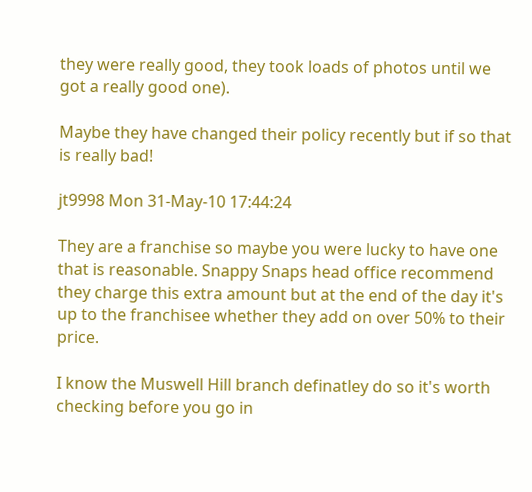they were really good, they took loads of photos until we got a really good one).

Maybe they have changed their policy recently but if so that is really bad!

jt9998 Mon 31-May-10 17:44:24

They are a franchise so maybe you were lucky to have one that is reasonable. Snappy Snaps head office recommend they charge this extra amount but at the end of the day it's up to the franchisee whether they add on over 50% to their price.

I know the Muswell Hill branch definatley do so it's worth checking before you go in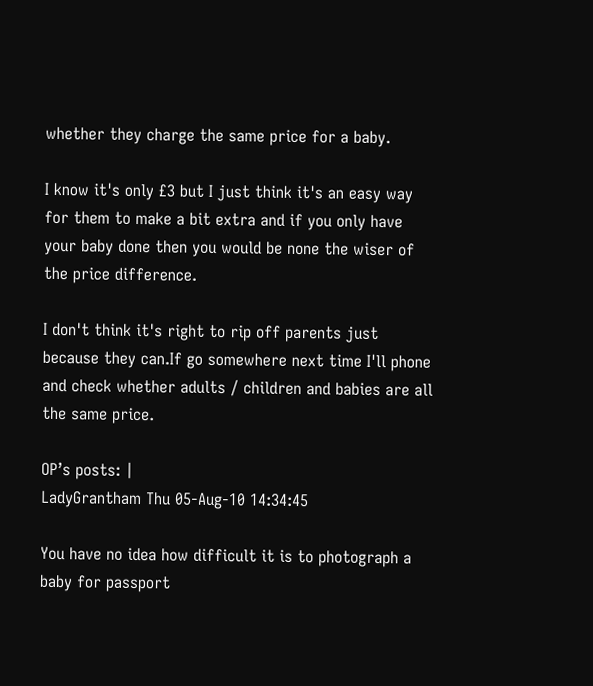whether they charge the same price for a baby.

I know it's only £3 but I just think it's an easy way for them to make a bit extra and if you only have your baby done then you would be none the wiser of the price difference.

I don't think it's right to rip off parents just because they can.If go somewhere next time I'll phone and check whether adults / children and babies are all the same price.

OP’s posts: |
LadyGrantham Thu 05-Aug-10 14:34:45

You have no idea how difficult it is to photograph a baby for passport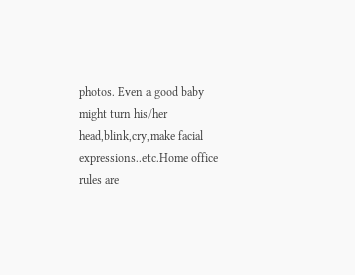photos. Even a good baby might turn his/her head,blink,cry,make facial expressions..etc.Home office rules are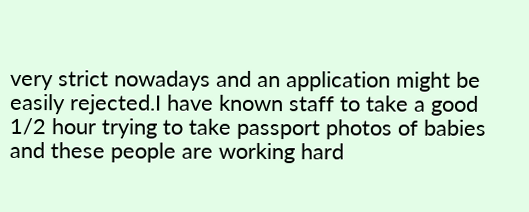very strict nowadays and an application might be easily rejected.I have known staff to take a good 1/2 hour trying to take passport photos of babies and these people are working hard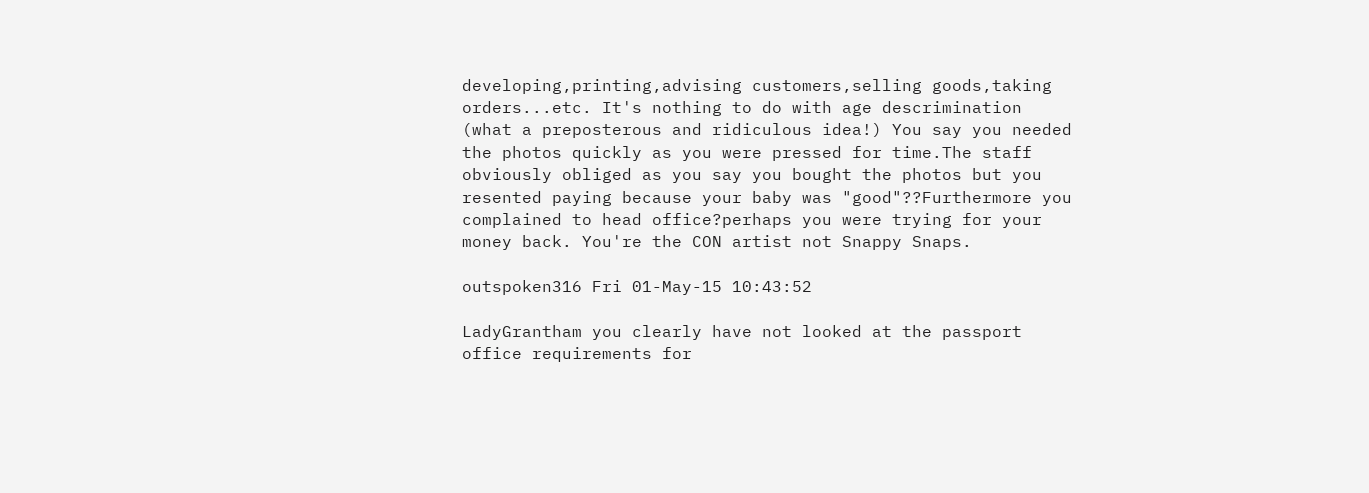developing,printing,advising customers,selling goods,taking orders...etc. It's nothing to do with age descrimination (what a preposterous and ridiculous idea!) You say you needed the photos quickly as you were pressed for time.The staff obviously obliged as you say you bought the photos but you resented paying because your baby was "good"??Furthermore you complained to head office?perhaps you were trying for your money back. You're the CON artist not Snappy Snaps.

outspoken316 Fri 01-May-15 10:43:52

LadyGrantham you clearly have not looked at the passport office requirements for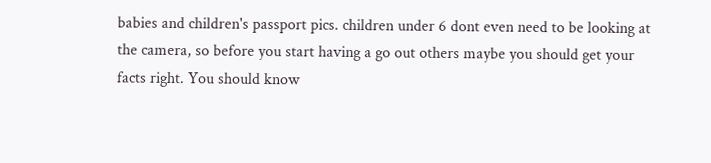babies and children's passport pics. children under 6 dont even need to be looking at the camera, so before you start having a go out others maybe you should get your facts right. You should know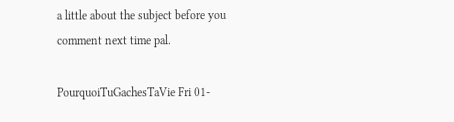a little about the subject before you comment next time pal.

PourquoiTuGachesTaVie Fri 01-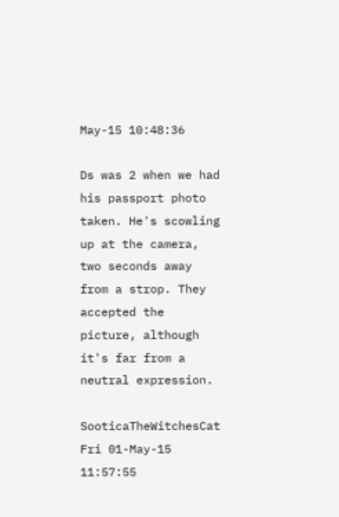May-15 10:48:36

Ds was 2 when we had his passport photo taken. He's scowling up at the camera, two seconds away from a strop. They accepted the picture, although it's far from a neutral expression.

SooticaTheWitchesCat Fri 01-May-15 11:57:55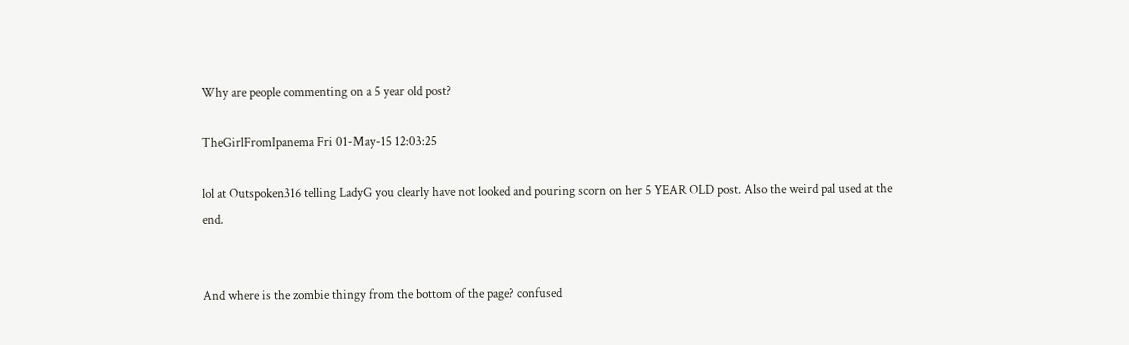Why are people commenting on a 5 year old post?

TheGirlFromIpanema Fri 01-May-15 12:03:25

lol at Outspoken316 telling LadyG you clearly have not looked and pouring scorn on her 5 YEAR OLD post. Also the weird pal used at the end.


And where is the zombie thingy from the bottom of the page? confused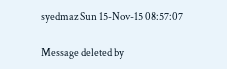syedmaz Sun 15-Nov-15 08:57:07

Message deleted by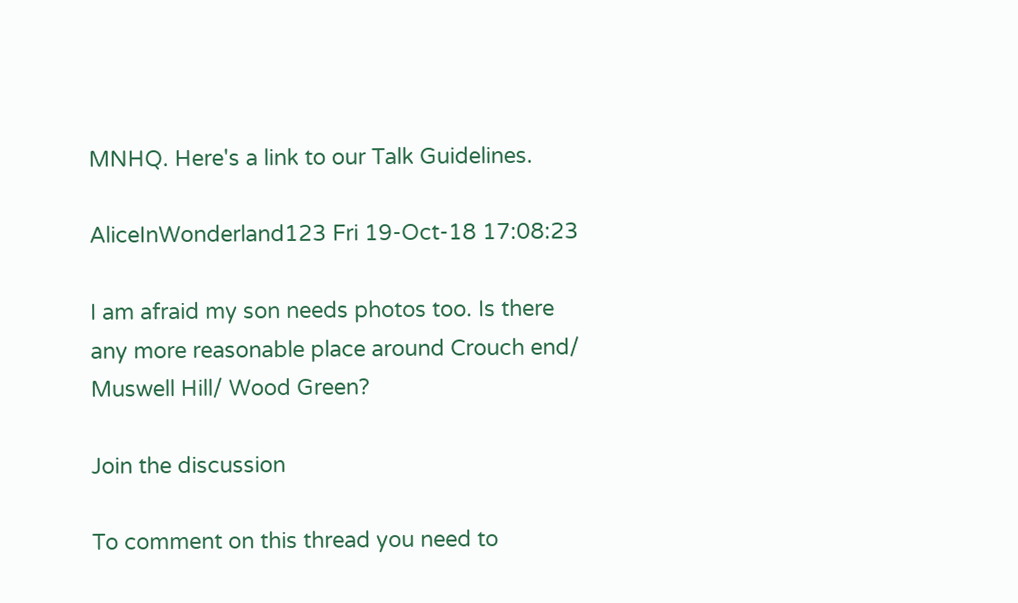MNHQ. Here's a link to our Talk Guidelines.

AliceInWonderland123 Fri 19-Oct-18 17:08:23

I am afraid my son needs photos too. Is there any more reasonable place around Crouch end/ Muswell Hill/ Wood Green?

Join the discussion

To comment on this thread you need to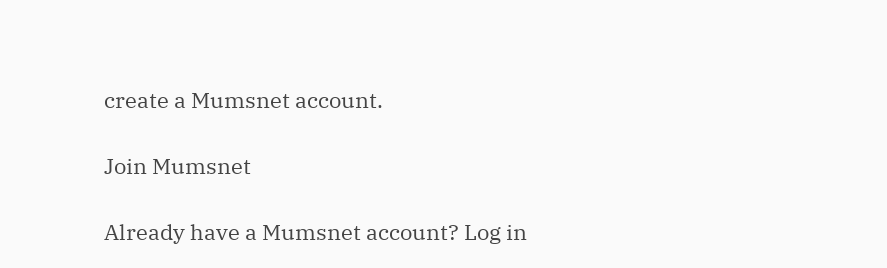create a Mumsnet account.

Join Mumsnet

Already have a Mumsnet account? Log in